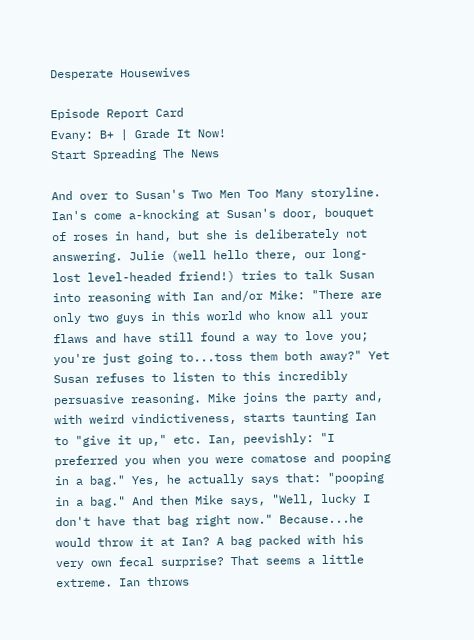Desperate Housewives

Episode Report Card
Evany: B+ | Grade It Now!
Start Spreading The News

And over to Susan's Two Men Too Many storyline. Ian's come a-knocking at Susan's door, bouquet of roses in hand, but she is deliberately not answering. Julie (well hello there, our long-lost level-headed friend!) tries to talk Susan into reasoning with Ian and/or Mike: "There are only two guys in this world who know all your flaws and have still found a way to love you; you're just going to...toss them both away?" Yet Susan refuses to listen to this incredibly persuasive reasoning. Mike joins the party and, with weird vindictiveness, starts taunting Ian to "give it up," etc. Ian, peevishly: "I preferred you when you were comatose and pooping in a bag." Yes, he actually says that: "pooping in a bag." And then Mike says, "Well, lucky I don't have that bag right now." Because...he would throw it at Ian? A bag packed with his very own fecal surprise? That seems a little extreme. Ian throws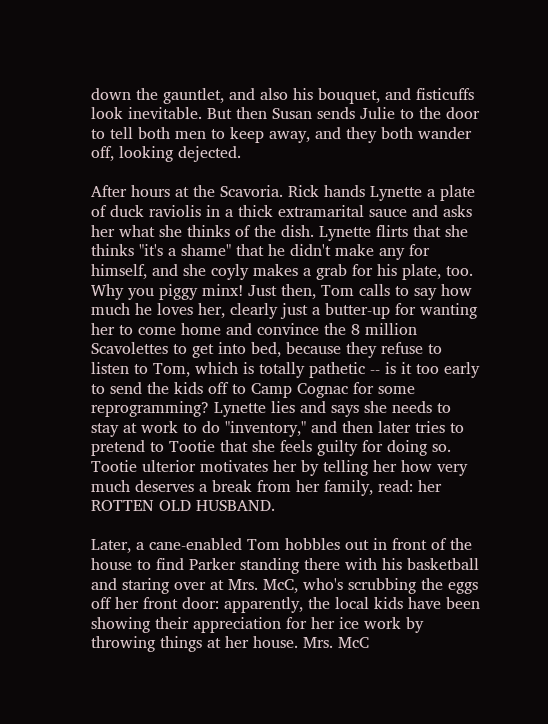down the gauntlet, and also his bouquet, and fisticuffs look inevitable. But then Susan sends Julie to the door to tell both men to keep away, and they both wander off, looking dejected.

After hours at the Scavoria. Rick hands Lynette a plate of duck raviolis in a thick extramarital sauce and asks her what she thinks of the dish. Lynette flirts that she thinks "it's a shame" that he didn't make any for himself, and she coyly makes a grab for his plate, too. Why you piggy minx! Just then, Tom calls to say how much he loves her, clearly just a butter-up for wanting her to come home and convince the 8 million Scavolettes to get into bed, because they refuse to listen to Tom, which is totally pathetic -- is it too early to send the kids off to Camp Cognac for some reprogramming? Lynette lies and says she needs to stay at work to do "inventory," and then later tries to pretend to Tootie that she feels guilty for doing so. Tootie ulterior motivates her by telling her how very much deserves a break from her family, read: her ROTTEN OLD HUSBAND.

Later, a cane-enabled Tom hobbles out in front of the house to find Parker standing there with his basketball and staring over at Mrs. McC, who's scrubbing the eggs off her front door: apparently, the local kids have been showing their appreciation for her ice work by throwing things at her house. Mrs. McC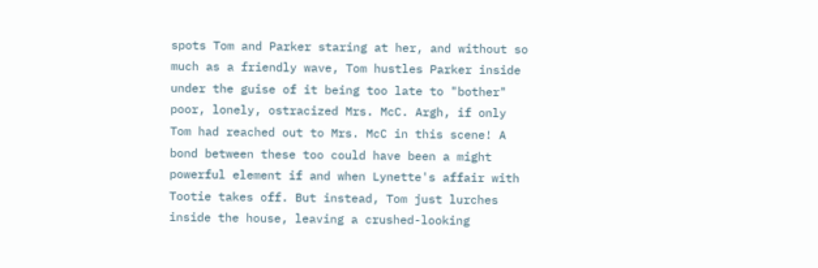spots Tom and Parker staring at her, and without so much as a friendly wave, Tom hustles Parker inside under the guise of it being too late to "bother" poor, lonely, ostracized Mrs. McC. Argh, if only Tom had reached out to Mrs. McC in this scene! A bond between these too could have been a might powerful element if and when Lynette's affair with Tootie takes off. But instead, Tom just lurches inside the house, leaving a crushed-looking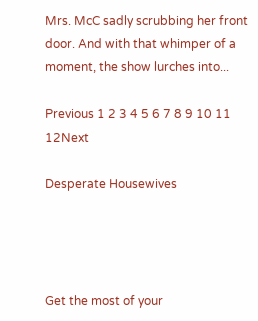Mrs. McC sadly scrubbing her front door. And with that whimper of a moment, the show lurches into...

Previous 1 2 3 4 5 6 7 8 9 10 11 12Next

Desperate Housewives




Get the most of your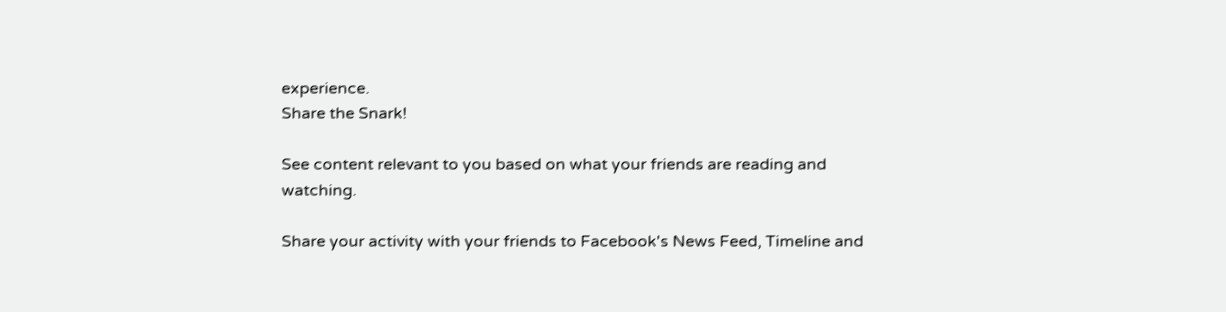experience.
Share the Snark!

See content relevant to you based on what your friends are reading and watching.

Share your activity with your friends to Facebook's News Feed, Timeline and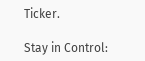Ticker.

Stay in Control: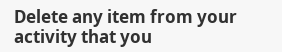Delete any item from your activity that you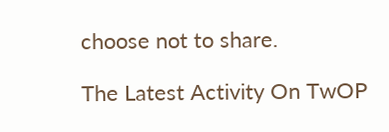choose not to share.

The Latest Activity On TwOP